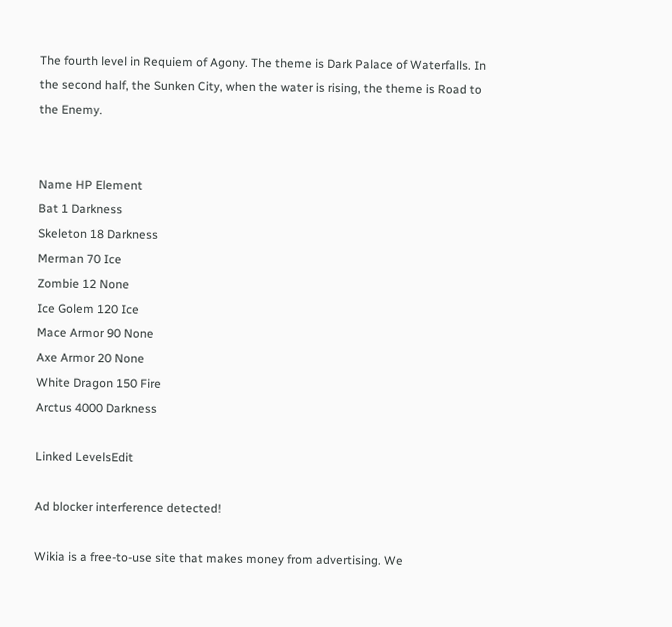The fourth level in Requiem of Agony. The theme is Dark Palace of Waterfalls. In the second half, the Sunken City, when the water is rising, the theme is Road to the Enemy.


Name HP Element
Bat 1 Darkness
Skeleton 18 Darkness
Merman 70 Ice
Zombie 12 None
Ice Golem 120 Ice
Mace Armor 90 None
Axe Armor 20 None
White Dragon 150 Fire
Arctus 4000 Darkness

Linked LevelsEdit

Ad blocker interference detected!

Wikia is a free-to-use site that makes money from advertising. We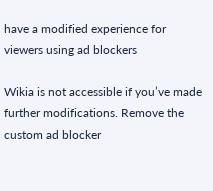have a modified experience for viewers using ad blockers

Wikia is not accessible if you’ve made further modifications. Remove the custom ad blocker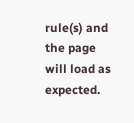rule(s) and the page will load as expected.